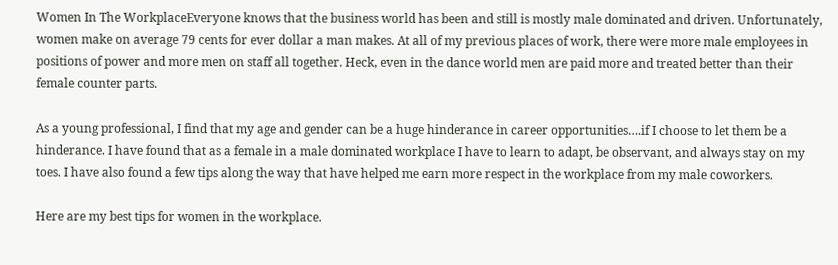Women In The WorkplaceEveryone knows that the business world has been and still is mostly male dominated and driven. Unfortunately, women make on average 79 cents for ever dollar a man makes. At all of my previous places of work, there were more male employees in positions of power and more men on staff all together. Heck, even in the dance world men are paid more and treated better than their female counter parts.

As a young professional, I find that my age and gender can be a huge hinderance in career opportunities….if I choose to let them be a hinderance. I have found that as a female in a male dominated workplace I have to learn to adapt, be observant, and always stay on my toes. I have also found a few tips along the way that have helped me earn more respect in the workplace from my male coworkers.

Here are my best tips for women in the workplace.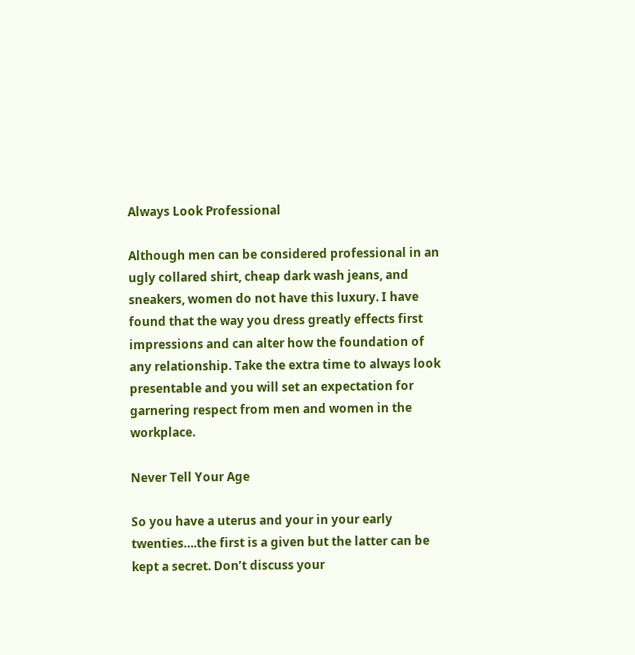Always Look Professional

Although men can be considered professional in an ugly collared shirt, cheap dark wash jeans, and sneakers, women do not have this luxury. I have found that the way you dress greatly effects first impressions and can alter how the foundation of any relationship. Take the extra time to always look presentable and you will set an expectation for garnering respect from men and women in the workplace.

Never Tell Your Age

So you have a uterus and your in your early twenties….the first is a given but the latter can be kept a secret. Don’t discuss your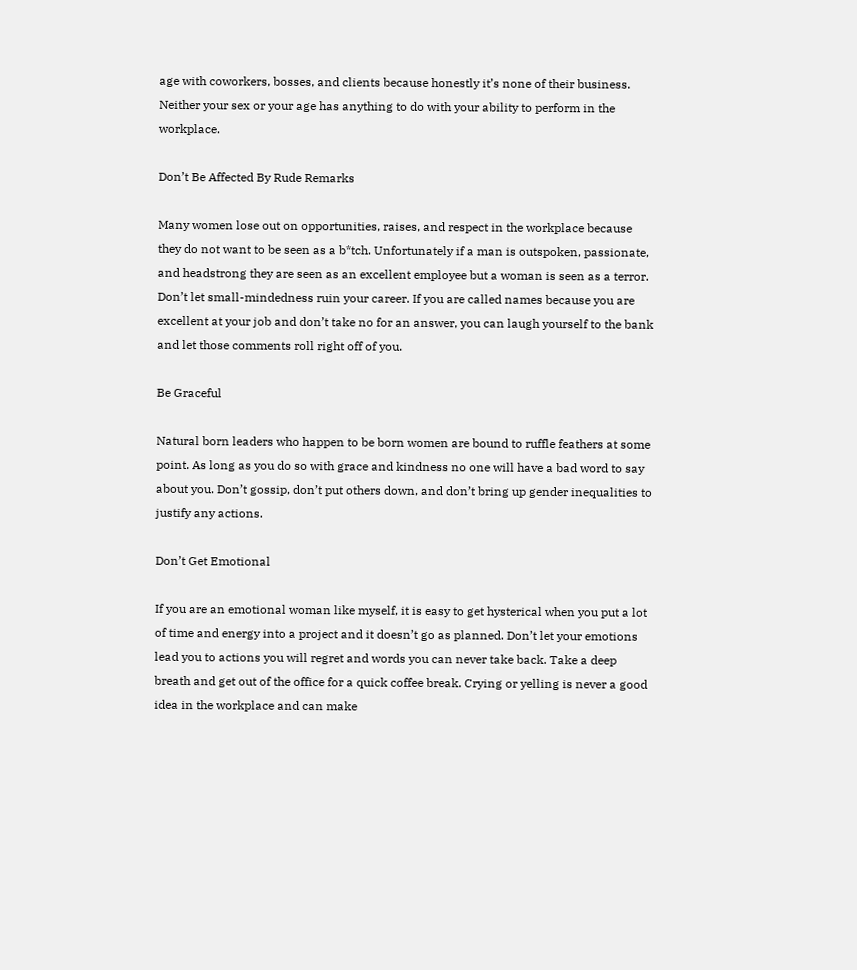age with coworkers, bosses, and clients because honestly it’s none of their business. Neither your sex or your age has anything to do with your ability to perform in the workplace.

Don’t Be Affected By Rude Remarks

Many women lose out on opportunities, raises, and respect in the workplace because they do not want to be seen as a b*tch. Unfortunately if a man is outspoken, passionate, and headstrong they are seen as an excellent employee but a woman is seen as a terror. Don’t let small-mindedness ruin your career. If you are called names because you are excellent at your job and don’t take no for an answer, you can laugh yourself to the bank and let those comments roll right off of you.

Be Graceful

Natural born leaders who happen to be born women are bound to ruffle feathers at some point. As long as you do so with grace and kindness no one will have a bad word to say about you. Don’t gossip, don’t put others down, and don’t bring up gender inequalities to justify any actions.

Don’t Get Emotional

If you are an emotional woman like myself, it is easy to get hysterical when you put a lot of time and energy into a project and it doesn’t go as planned. Don’t let your emotions lead you to actions you will regret and words you can never take back. Take a deep breath and get out of the office for a quick coffee break. Crying or yelling is never a good idea in the workplace and can make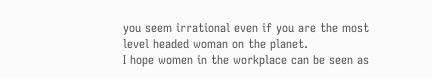you seem irrational even if you are the most level headed woman on the planet.
I hope women in the workplace can be seen as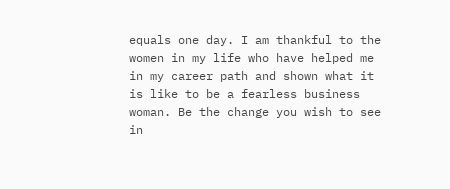equals one day. I am thankful to the women in my life who have helped me in my career path and shown what it is like to be a fearless business woman. Be the change you wish to see in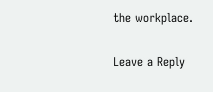the workplace.

Leave a Reply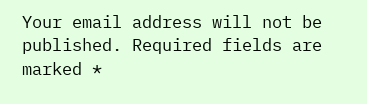Your email address will not be published. Required fields are marked *